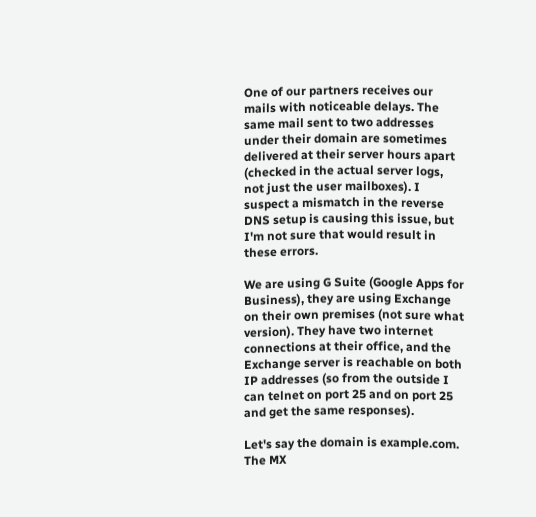One of our partners receives our mails with noticeable delays. The same mail sent to two addresses under their domain are sometimes delivered at their server hours apart (checked in the actual server logs, not just the user mailboxes). I suspect a mismatch in the reverse DNS setup is causing this issue, but I'm not sure that would result in these errors.

We are using G Suite (Google Apps for Business), they are using Exchange on their own premises (not sure what version). They have two internet connections at their office, and the Exchange server is reachable on both IP addresses (so from the outside I can telnet on port 25 and on port 25 and get the same responses).

Let's say the domain is example.com. The MX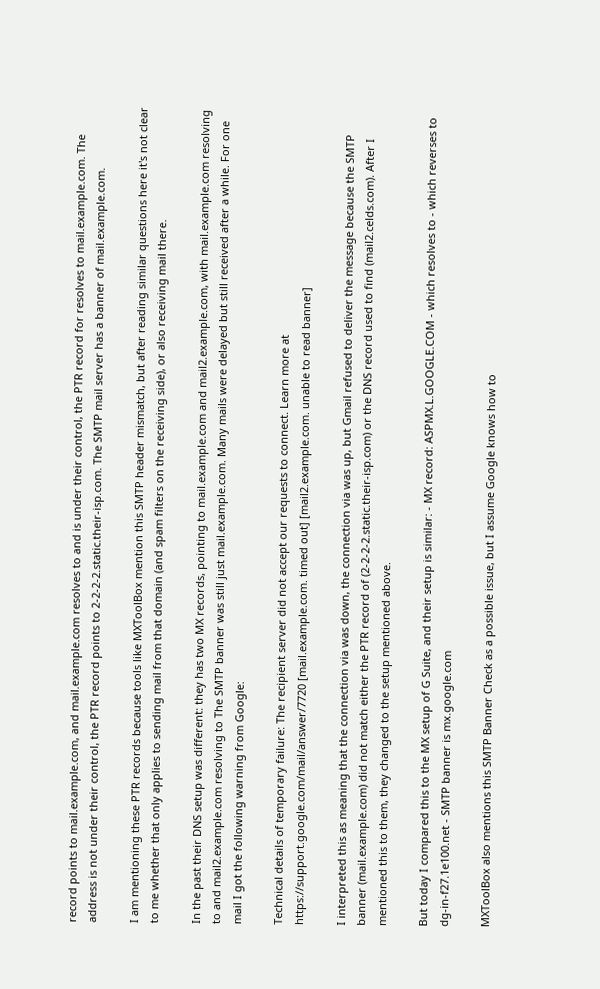record points to mail.example.com, and mail.example.com resolves to and is under their control, the PTR record for resolves to mail.example.com. The address is not under their control, the PTR record points to 2-2-2-2.static.their-isp.com. The SMTP mail server has a banner of mail.example.com.

I am mentioning these PTR records because tools like MXToolBox mention this SMTP header mismatch, but after reading similar questions here it's not clear to me whether that only applies to sending mail from that domain (and spam filters on the receiving side), or also receiving mail there.

In the past their DNS setup was different: they has two MX records, pointing to mail.example.com and mail2.example.com, with mail.example.com resolving to and mail2.example.com resolving to The SMTP banner was still just mail.example.com. Many mails were delayed but still received after a while. For one mail I got the following warning from Google:

Technical details of temporary failure: The recipient server did not accept our requests to connect. Learn more at https://support.google.com/mail/answer/7720 [mail.example.com. timed out] [mail2.example.com. unable to read banner]

I interpreted this as meaning that the connection via was down, the connection via was up, but Gmail refused to deliver the message because the SMTP banner (mail.example.com) did not match either the PTR record of (2-2-2-2.static.their-isp.com) or the DNS record used to find (mail2.celds.com). After I mentioned this to them, they changed to the setup mentioned above.

But today I compared this to the MX setup of G Suite, and their setup is similar: - MX record: ASPMX.L.GOOGLE.COM - which resolves to - which reverses to dg-in-f27.1e100.net - SMTP banner is mx.google.com

MXToolBox also mentions this SMTP Banner Check as a possible issue, but I assume Google knows how to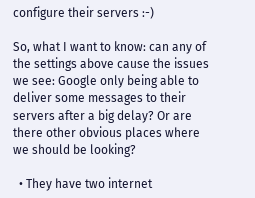configure their servers :-)

So, what I want to know: can any of the settings above cause the issues we see: Google only being able to deliver some messages to their servers after a big delay? Or are there other obvious places where we should be looking?

  • They have two internet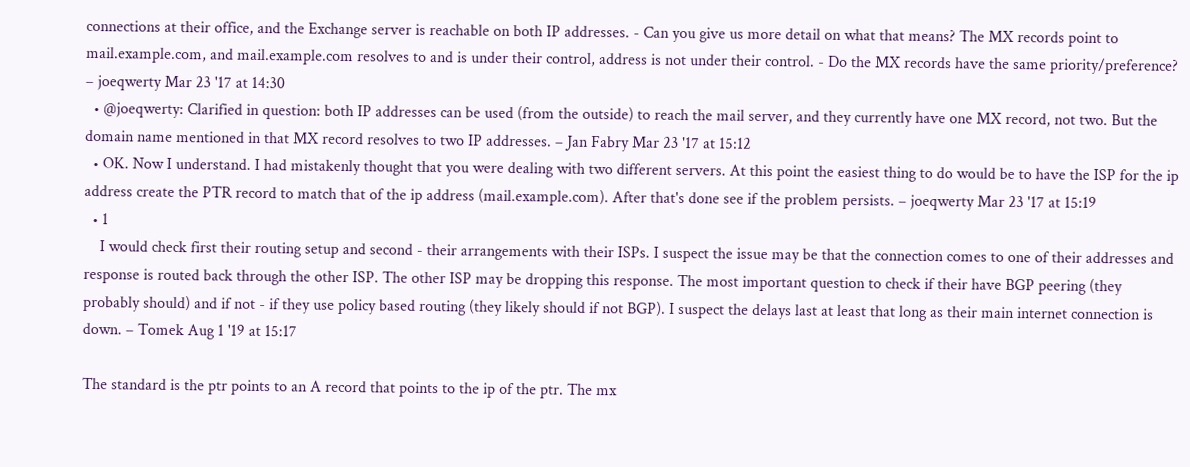connections at their office, and the Exchange server is reachable on both IP addresses. - Can you give us more detail on what that means? The MX records point to mail.example.com, and mail.example.com resolves to and is under their control, address is not under their control. - Do the MX records have the same priority/preference? – joeqwerty Mar 23 '17 at 14:30
  • @joeqwerty: Clarified in question: both IP addresses can be used (from the outside) to reach the mail server, and they currently have one MX record, not two. But the domain name mentioned in that MX record resolves to two IP addresses. – Jan Fabry Mar 23 '17 at 15:12
  • OK. Now I understand. I had mistakenly thought that you were dealing with two different servers. At this point the easiest thing to do would be to have the ISP for the ip address create the PTR record to match that of the ip address (mail.example.com). After that's done see if the problem persists. – joeqwerty Mar 23 '17 at 15:19
  • 1
    I would check first their routing setup and second - their arrangements with their ISPs. I suspect the issue may be that the connection comes to one of their addresses and response is routed back through the other ISP. The other ISP may be dropping this response. The most important question to check if their have BGP peering (they probably should) and if not - if they use policy based routing (they likely should if not BGP). I suspect the delays last at least that long as their main internet connection is down. – Tomek Aug 1 '19 at 15:17

The standard is the ptr points to an A record that points to the ip of the ptr. The mx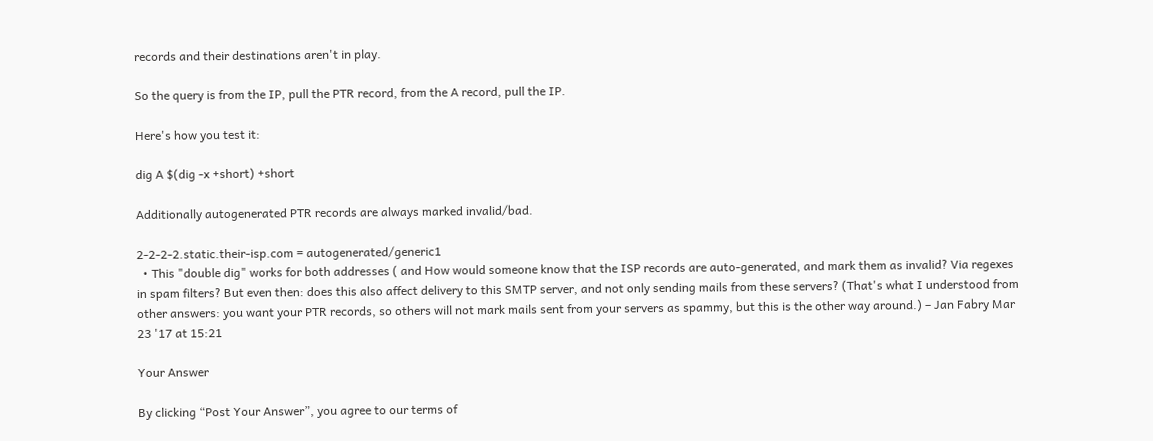records and their destinations aren't in play.

So the query is from the IP, pull the PTR record, from the A record, pull the IP.

Here's how you test it:

dig A $(dig -x +short) +short

Additionally autogenerated PTR records are always marked invalid/bad.

2-2-2-2.static.their-isp.com = autogenerated/generic1
  • This "double dig" works for both addresses ( and How would someone know that the ISP records are auto-generated, and mark them as invalid? Via regexes in spam filters? But even then: does this also affect delivery to this SMTP server, and not only sending mails from these servers? (That's what I understood from other answers: you want your PTR records, so others will not mark mails sent from your servers as spammy, but this is the other way around.) – Jan Fabry Mar 23 '17 at 15:21

Your Answer

By clicking “Post Your Answer”, you agree to our terms of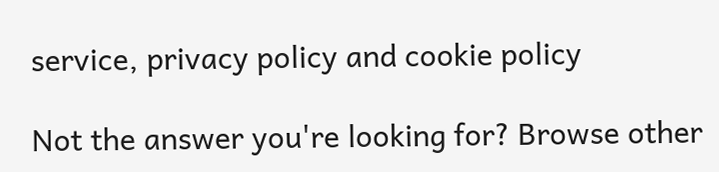service, privacy policy and cookie policy

Not the answer you're looking for? Browse other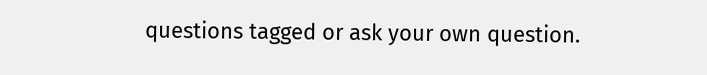questions tagged or ask your own question.